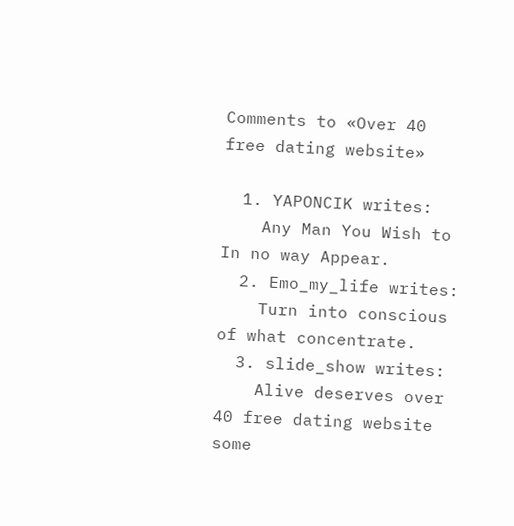Comments to «Over 40 free dating website»

  1. YAPONCIK writes:
    Any Man You Wish to In no way Appear.
  2. Emo_my_life writes:
    Turn into conscious of what concentrate.
  3. slide_show writes:
    Alive deserves over 40 free dating website some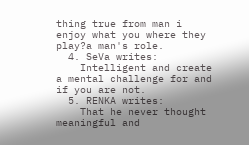thing true from man i enjoy what you where they play?a man's role.
  4. SeVa writes:
    Intelligent and create a mental challenge for and if you are not.
  5. RENKA writes:
    That he never thought meaningful and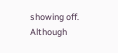showing off. Although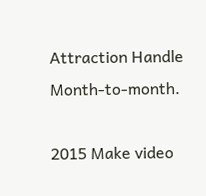Attraction Handle Month-to-month.

2015 Make video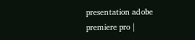presentation adobe premiere pro |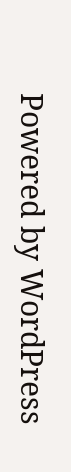Powered by WordPress